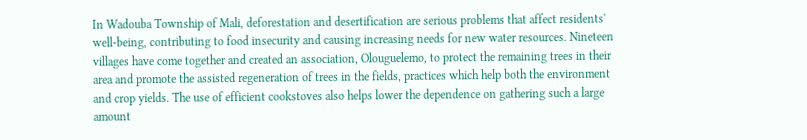In Wadouba Township of Mali, deforestation and desertification are serious problems that affect residents' well-being, contributing to food insecurity and causing increasing needs for new water resources. Nineteen villages have come together and created an association, Olouguelemo, to protect the remaining trees in their area and promote the assisted regeneration of trees in the fields, practices which help both the environment and crop yields. The use of efficient cookstoves also helps lower the dependence on gathering such a large amount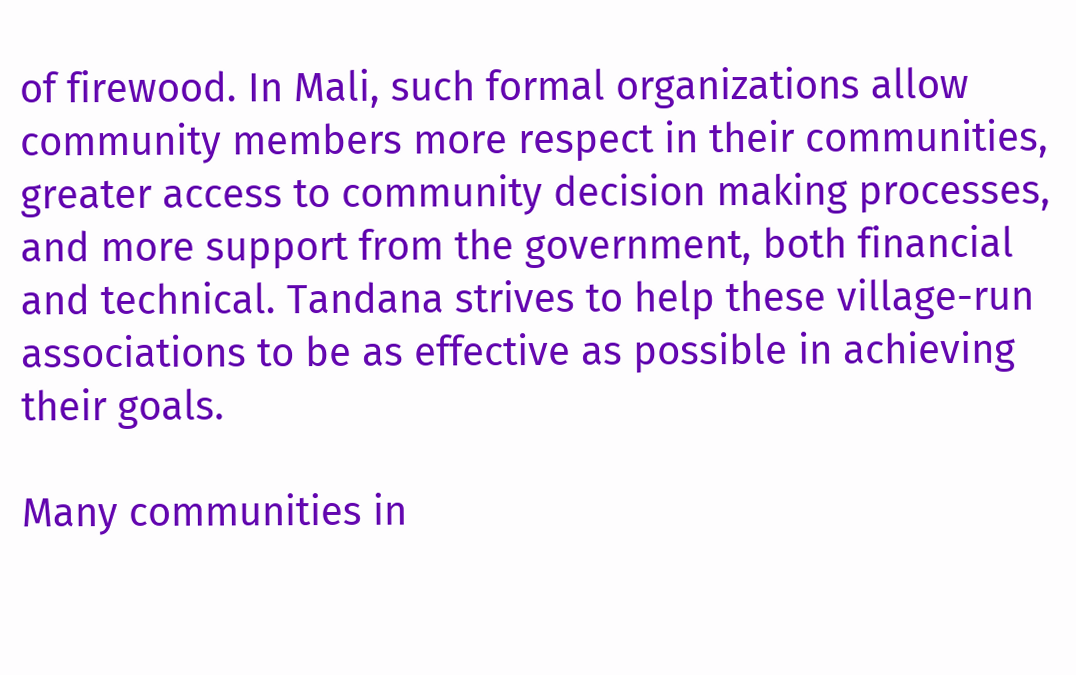of firewood. In Mali, such formal organizations allow community members more respect in their communities, greater access to community decision making processes, and more support from the government, both financial and technical. Tandana strives to help these village-run associations to be as effective as possible in achieving their goals.

Many communities in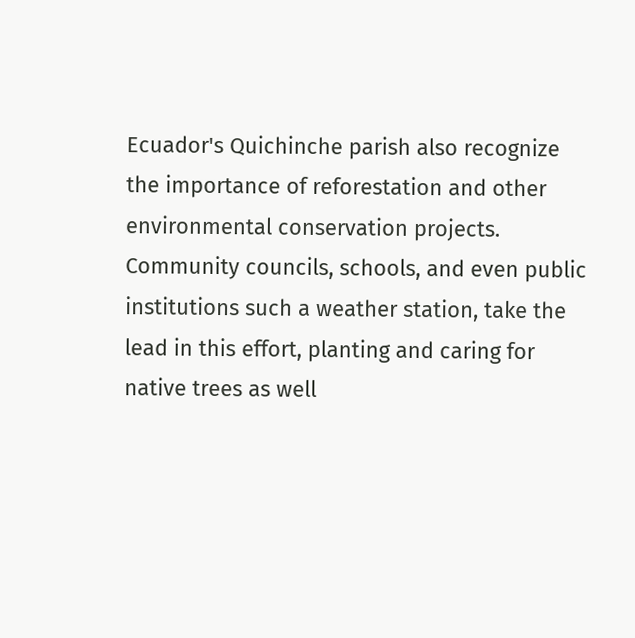Ecuador's Quichinche parish also recognize the importance of reforestation and other environmental conservation projects. Community councils, schools, and even public institutions such a weather station, take the lead in this effort, planting and caring for native trees as well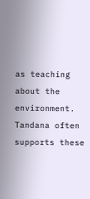as teaching about the environment. Tandana often supports these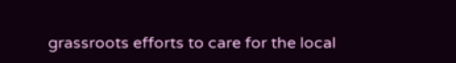grassroots efforts to care for the local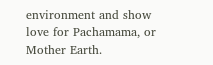environment and show love for Pachamama, or Mother Earth.